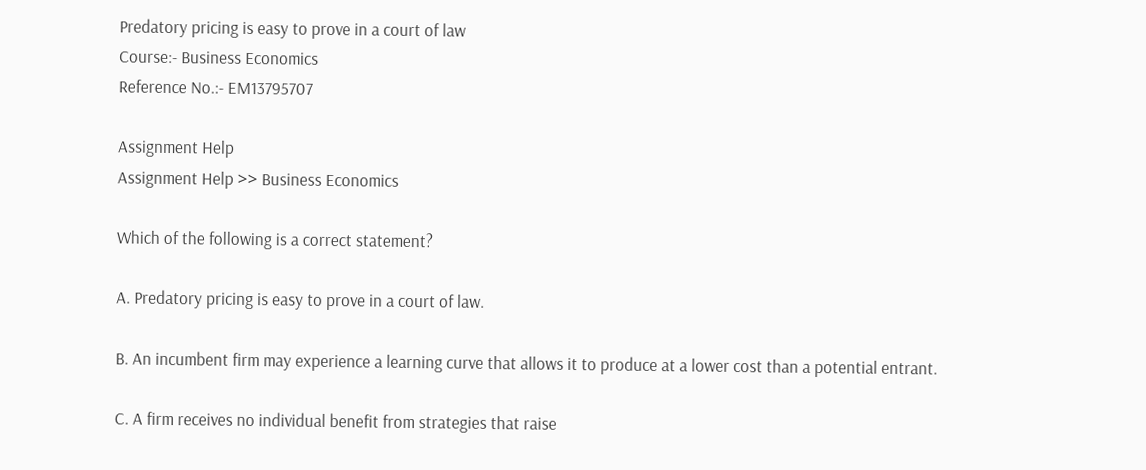Predatory pricing is easy to prove in a court of law
Course:- Business Economics
Reference No.:- EM13795707

Assignment Help
Assignment Help >> Business Economics

Which of the following is a correct statement?

A. Predatory pricing is easy to prove in a court of law.

B. An incumbent firm may experience a learning curve that allows it to produce at a lower cost than a potential entrant.

C. A firm receives no individual benefit from strategies that raise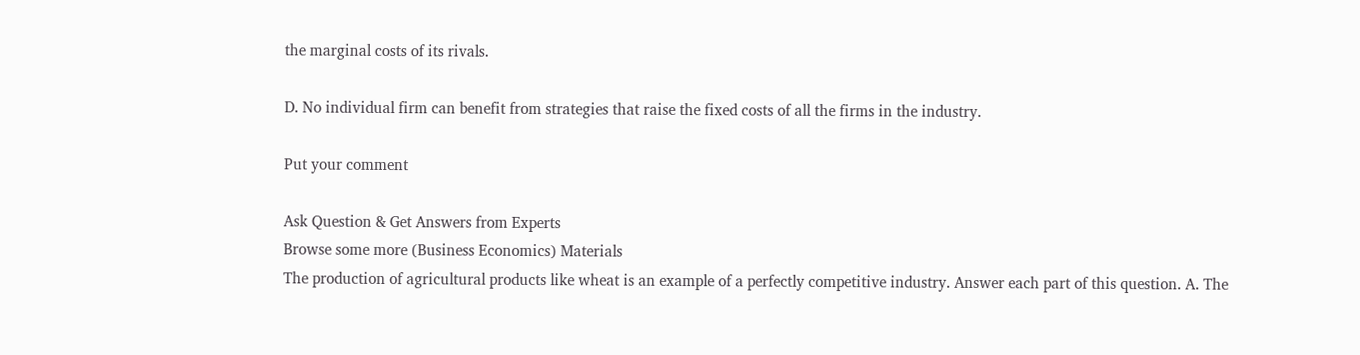the marginal costs of its rivals.

D. No individual firm can benefit from strategies that raise the fixed costs of all the firms in the industry.

Put your comment

Ask Question & Get Answers from Experts
Browse some more (Business Economics) Materials
The production of agricultural products like wheat is an example of a perfectly competitive industry. Answer each part of this question. A. The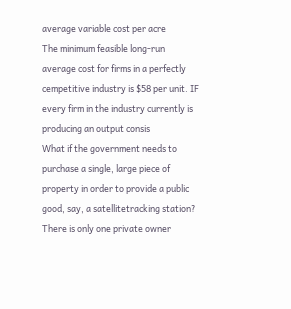average variable cost per acre
The minimum feasible long-run average cost for firms in a perfectly cempetitive industry is $58 per unit. IF every firm in the industry currently is producing an output consis
What if the government needs to purchase a single, large piece of property in order to provide a public good, say, a satellitetracking station? There is only one private owner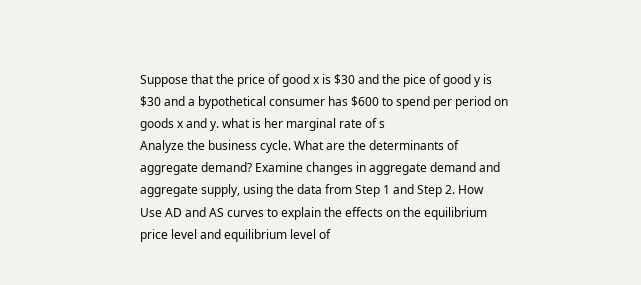Suppose that the price of good x is $30 and the pice of good y is $30 and a bypothetical consumer has $600 to spend per period on goods x and y. what is her marginal rate of s
Analyze the business cycle. What are the determinants of aggregate demand? Examine changes in aggregate demand and aggregate supply, using the data from Step 1 and Step 2. How
Use AD and AS curves to explain the effects on the equilibrium price level and equilibrium level of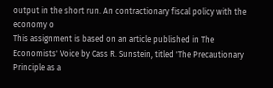output in the short run. An contractionary fiscal policy with the economy o
This assignment is based on an article published in The Economists' Voice by Cass R. Sunstein, titled 'The Precautionary Principle as a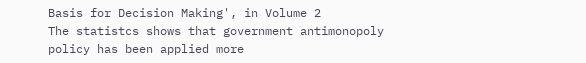Basis for Decision Making', in Volume 2
The statistcs shows that government antimonopoly policy has been applied more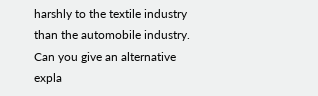harshly to the textile industry than the automobile industry. Can you give an alternative expla